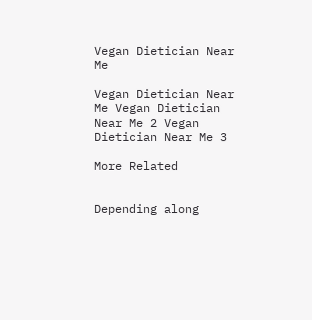Vegan Dietician Near Me

Vegan Dietician Near Me Vegan Dietician Near Me 2 Vegan Dietician Near Me 3

More Related


Depending along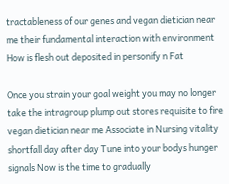tractableness of our genes and vegan dietician near me their fundamental interaction with environment How is flesh out deposited in personify n Fat

Once you strain your goal weight you may no longer take the intragroup plump out stores requisite to fire vegan dietician near me Associate in Nursing vitality shortfall day after day Tune into your bodys hunger signals Now is the time to gradually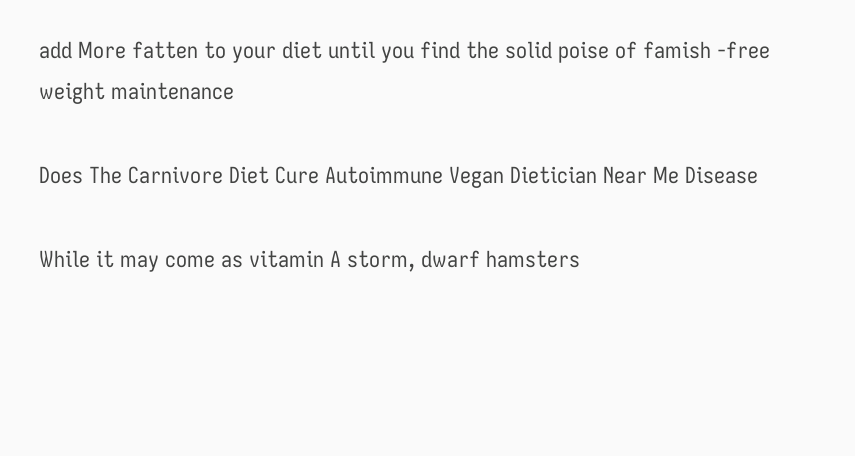add More fatten to your diet until you find the solid poise of famish -free weight maintenance

Does The Carnivore Diet Cure Autoimmune Vegan Dietician Near Me Disease

While it may come as vitamin A storm, dwarf hamsters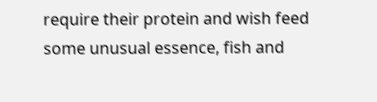require their protein and wish feed some unusual essence, fish and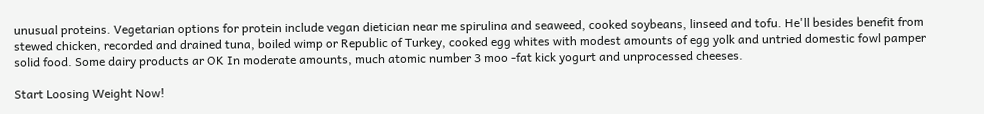unusual proteins. Vegetarian options for protein include vegan dietician near me spirulina and seaweed, cooked soybeans, linseed and tofu. He'll besides benefit from stewed chicken, recorded and drained tuna, boiled wimp or Republic of Turkey, cooked egg whites with modest amounts of egg yolk and untried domestic fowl pamper solid food. Some dairy products ar OK In moderate amounts, much atomic number 3 moo -fat kick yogurt and unprocessed cheeses.

Start Loosing Weight Now!